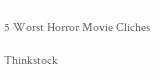5 Worst Horror Movie Cliches

Thinkstock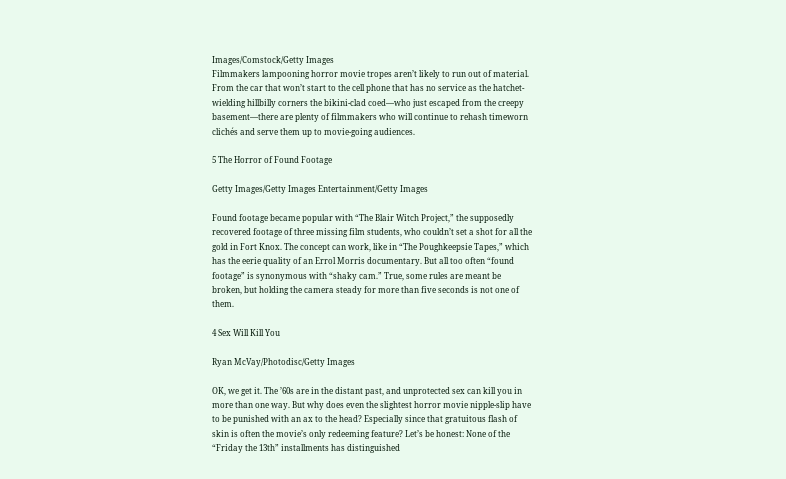Images/Comstock/Getty Images
Filmmakers lampooning horror movie tropes aren’t likely to run out of material. From the car that won’t start to the cell phone that has no service as the hatchet-wielding hillbilly corners the bikini-clad coed—who just escaped from the creepy basement—there are plenty of filmmakers who will continue to rehash timeworn clichés and serve them up to movie-going audiences.

5 The Horror of Found Footage

Getty Images/Getty Images Entertainment/Getty Images

Found footage became popular with “The Blair Witch Project,” the supposedly recovered footage of three missing film students, who couldn’t set a shot for all the gold in Fort Knox. The concept can work, like in “The Poughkeepsie Tapes,” which has the eerie quality of an Errol Morris documentary. But all too often “found footage” is synonymous with “shaky cam.” True, some rules are meant be broken, but holding the camera steady for more than five seconds is not one of them.

4 Sex Will Kill You

Ryan McVay/Photodisc/Getty Images

OK, we get it. The ’60s are in the distant past, and unprotected sex can kill you in more than one way. But why does even the slightest horror movie nipple-slip have to be punished with an ax to the head? Especially since that gratuitous flash of skin is often the movie’s only redeeming feature? Let’s be honest: None of the “Friday the 13th” installments has distinguished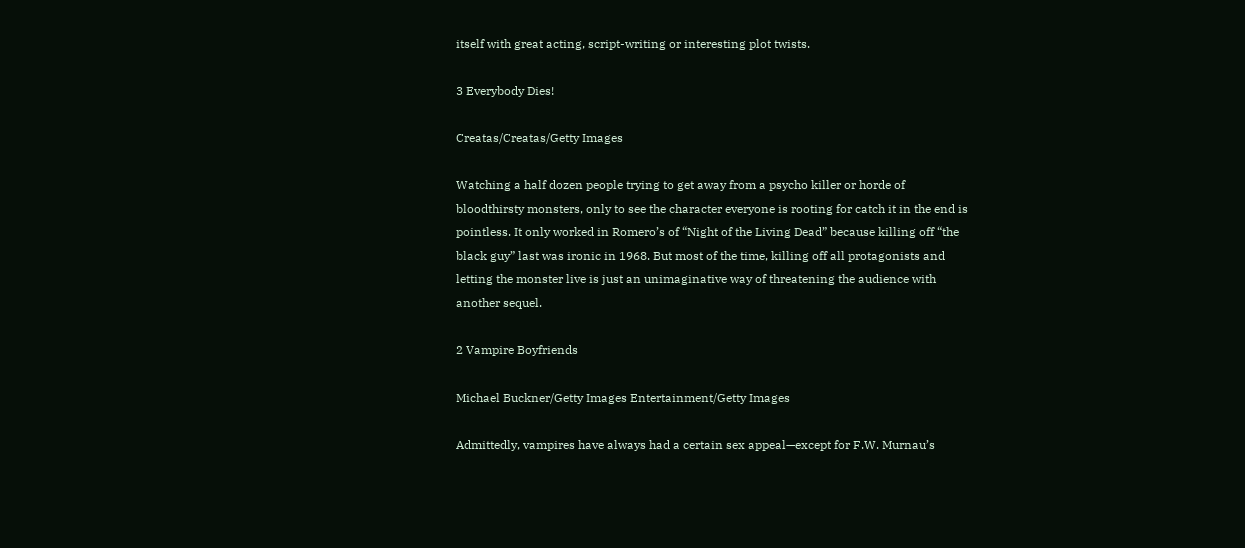itself with great acting, script-writing or interesting plot twists.

3 Everybody Dies!

Creatas/Creatas/Getty Images

Watching a half dozen people trying to get away from a psycho killer or horde of bloodthirsty monsters, only to see the character everyone is rooting for catch it in the end is pointless. It only worked in Romero’s of “Night of the Living Dead” because killing off “the black guy” last was ironic in 1968. But most of the time, killing off all protagonists and letting the monster live is just an unimaginative way of threatening the audience with another sequel.

2 Vampire Boyfriends

Michael Buckner/Getty Images Entertainment/Getty Images

Admittedly, vampires have always had a certain sex appeal—except for F.W. Murnau’s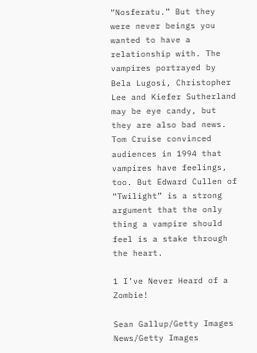“Nosferatu.” But they were never beings you wanted to have a relationship with. The vampires portrayed by Bela Lugosi, Christopher Lee and Kiefer Sutherland may be eye candy, but they are also bad news. Tom Cruise convinced audiences in 1994 that vampires have feelings, too. But Edward Cullen of “Twilight” is a strong argument that the only thing a vampire should feel is a stake through the heart.

1 I’ve Never Heard of a Zombie!

Sean Gallup/Getty Images News/Getty Images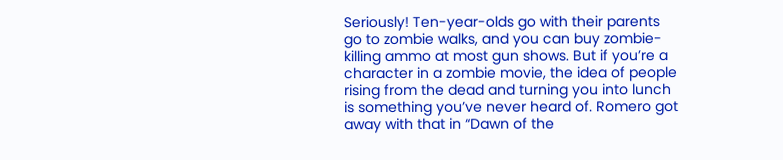Seriously! Ten-year-olds go with their parents go to zombie walks, and you can buy zombie-killing ammo at most gun shows. But if you’re a character in a zombie movie, the idea of people rising from the dead and turning you into lunch is something you’ve never heard of. Romero got away with that in “Dawn of the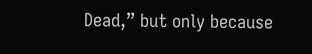Dead,” but only because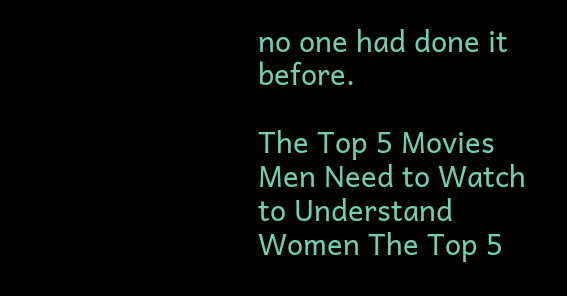no one had done it before.

The Top 5 Movies Men Need to Watch to Understand Women The Top 5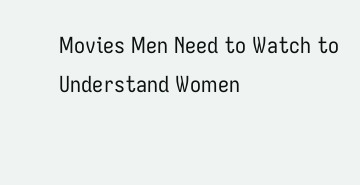Movies Men Need to Watch to Understand Women